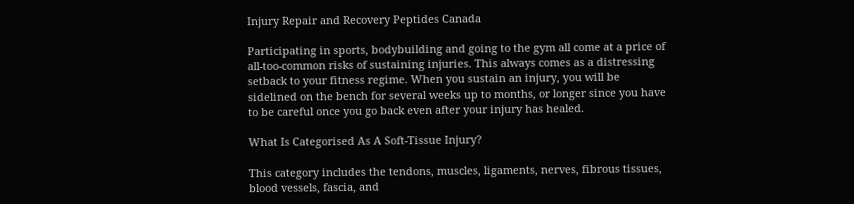Injury Repair and Recovery Peptides Canada

Participating in sports, bodybuilding and going to the gym all come at a price of all-too-common risks of sustaining injuries. This always comes as a distressing setback to your fitness regime. When you sustain an injury, you will be sidelined on the bench for several weeks up to months, or longer since you have to be careful once you go back even after your injury has healed.

What Is Categorised As A Soft-Tissue Injury?

This category includes the tendons, muscles, ligaments, nerves, fibrous tissues, blood vessels, fascia, and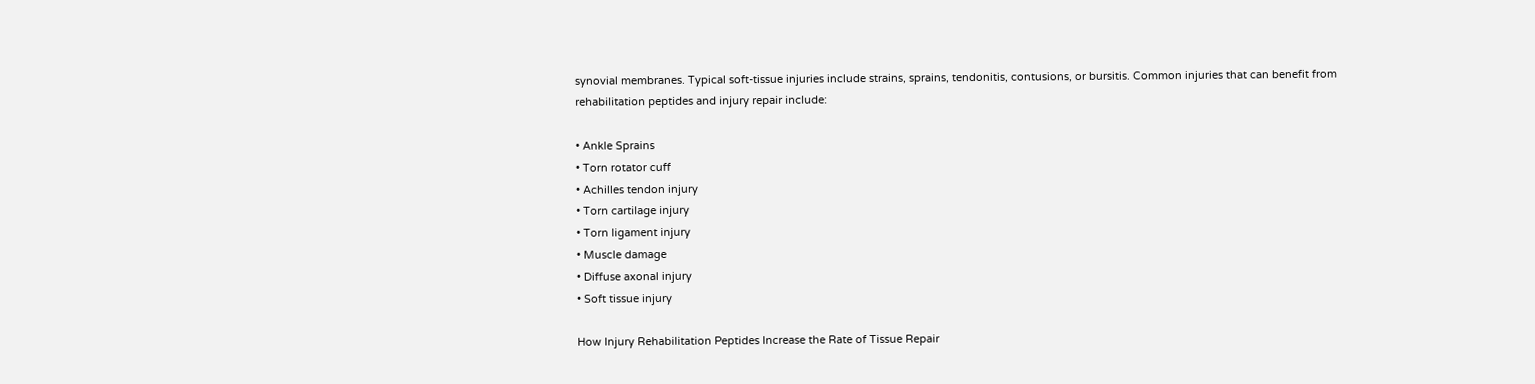synovial membranes. Typical soft-tissue injuries include strains, sprains, tendonitis, contusions, or bursitis. Common injuries that can benefit from rehabilitation peptides and injury repair include:

• Ankle Sprains
• Torn rotator cuff
• Achilles tendon injury
• Torn cartilage injury
• Torn ligament injury
• Muscle damage
• Diffuse axonal injury
• Soft tissue injury

How Injury Rehabilitation Peptides Increase the Rate of Tissue Repair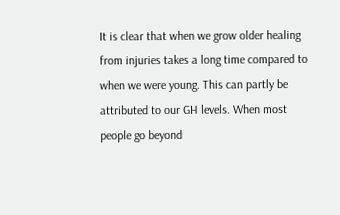It is clear that when we grow older healing from injuries takes a long time compared to when we were young. This can partly be attributed to our GH levels. When most people go beyond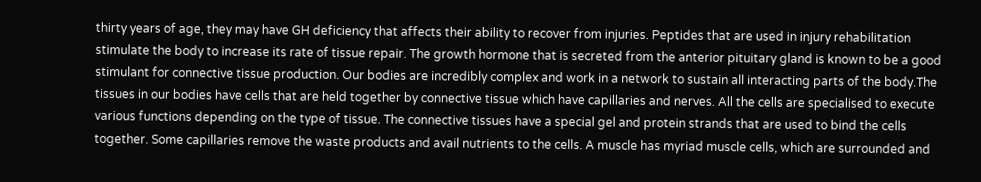thirty years of age, they may have GH deficiency that affects their ability to recover from injuries. Peptides that are used in injury rehabilitation stimulate the body to increase its rate of tissue repair. The growth hormone that is secreted from the anterior pituitary gland is known to be a good stimulant for connective tissue production. Our bodies are incredibly complex and work in a network to sustain all interacting parts of the body.The tissues in our bodies have cells that are held together by connective tissue which have capillaries and nerves. All the cells are specialised to execute various functions depending on the type of tissue. The connective tissues have a special gel and protein strands that are used to bind the cells together. Some capillaries remove the waste products and avail nutrients to the cells. A muscle has myriad muscle cells, which are surrounded and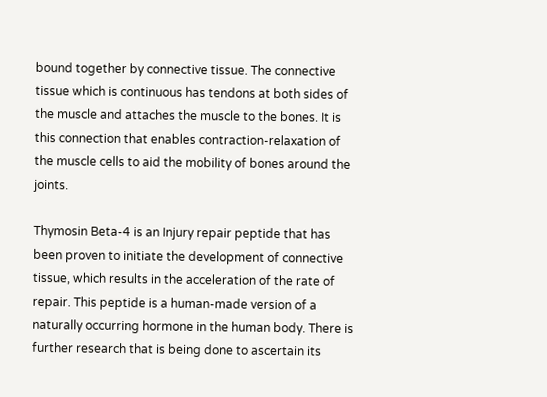bound together by connective tissue. The connective tissue which is continuous has tendons at both sides of the muscle and attaches the muscle to the bones. It is this connection that enables contraction-relaxation of the muscle cells to aid the mobility of bones around the joints.

Thymosin Beta-4 is an Injury repair peptide that has been proven to initiate the development of connective tissue, which results in the acceleration of the rate of repair. This peptide is a human-made version of a naturally occurring hormone in the human body. There is further research that is being done to ascertain its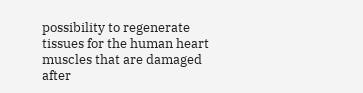possibility to regenerate tissues for the human heart muscles that are damaged after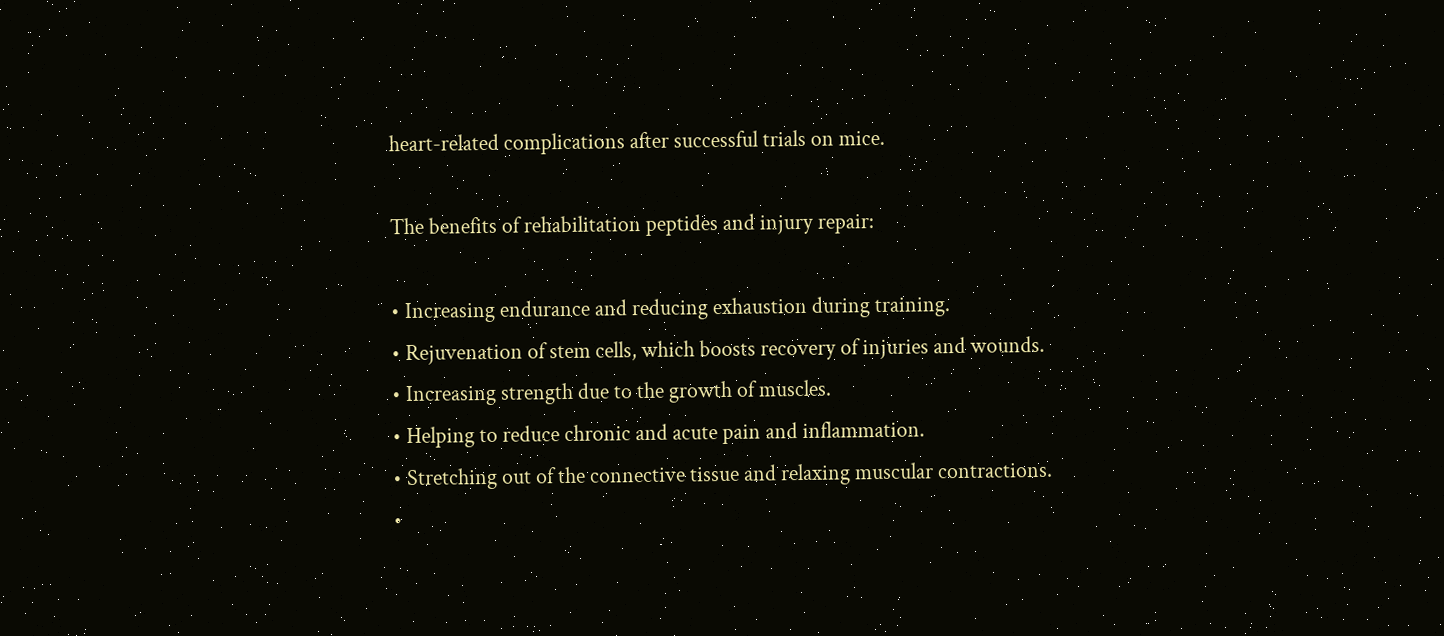heart-related complications after successful trials on mice.

The benefits of rehabilitation peptides and injury repair:

• Increasing endurance and reducing exhaustion during training.
• Rejuvenation of stem cells, which boosts recovery of injuries and wounds.
• Increasing strength due to the growth of muscles.
• Helping to reduce chronic and acute pain and inflammation.
• Stretching out of the connective tissue and relaxing muscular contractions.
•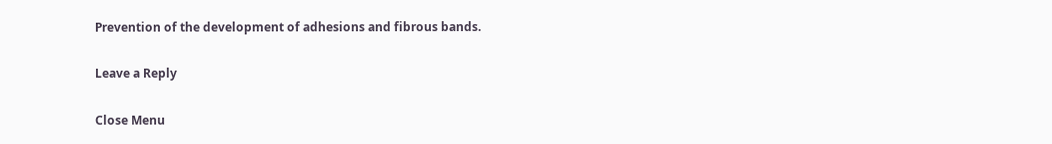Prevention of the development of adhesions and fibrous bands.

Leave a Reply

Close Menu